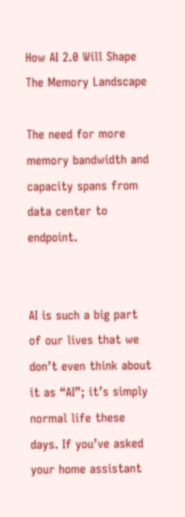How AI 2.0 Will Shape The Memory Landscape

The need for more memory bandwidth and capacity spans from data center to endpoint.


AI is such a big part of our lives that we don’t even think about it as “AI”; it’s simply normal life these days. If you’ve asked your home assistant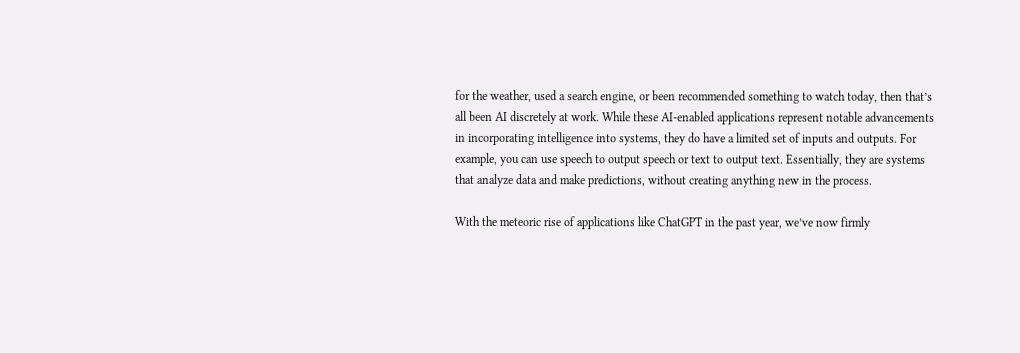for the weather, used a search engine, or been recommended something to watch today, then that’s all been AI discretely at work. While these AI-enabled applications represent notable advancements in incorporating intelligence into systems, they do have a limited set of inputs and outputs. For example, you can use speech to output speech or text to output text. Essentially, they are systems that analyze data and make predictions, without creating anything new in the process.

With the meteoric rise of applications like ChatGPT in the past year, we’ve now firmly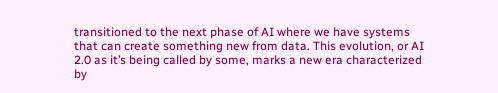transitioned to the next phase of AI where we have systems that can create something new from data. This evolution, or AI 2.0 as it’s being called by some, marks a new era characterized by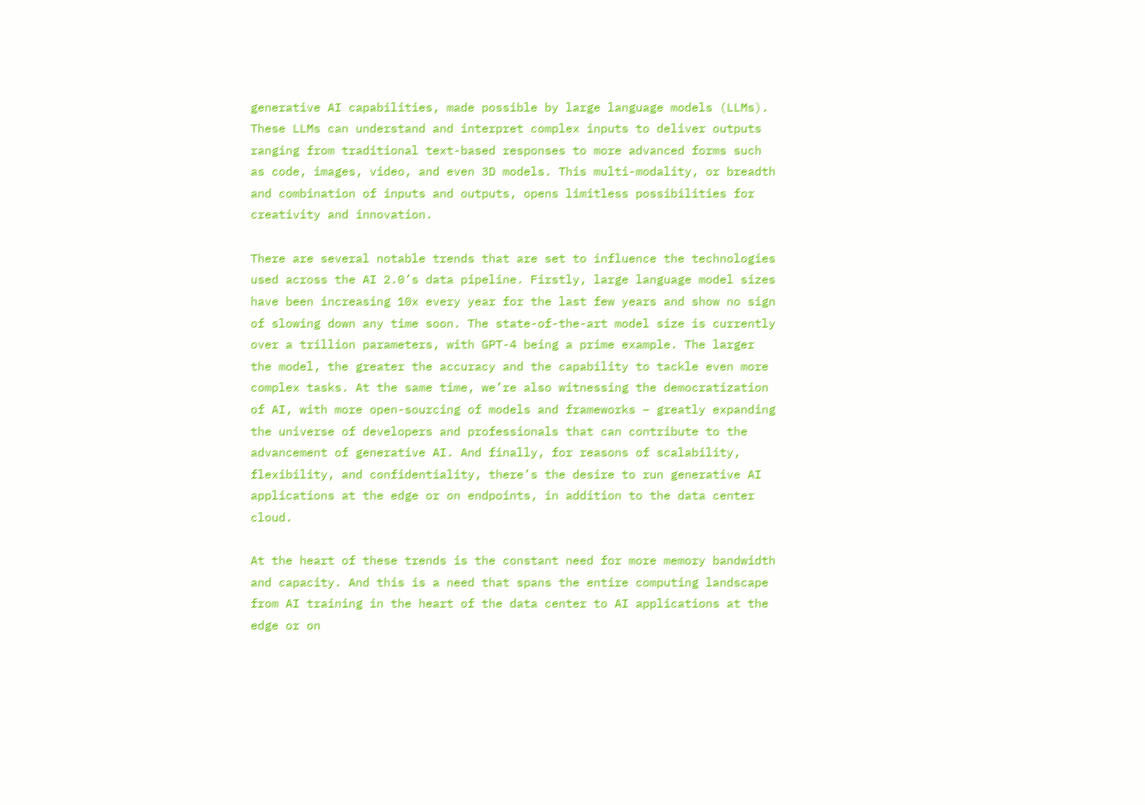generative AI capabilities, made possible by large language models (LLMs). These LLMs can understand and interpret complex inputs to deliver outputs ranging from traditional text-based responses to more advanced forms such as code, images, video, and even 3D models. This multi-modality, or breadth and combination of inputs and outputs, opens limitless possibilities for creativity and innovation.

There are several notable trends that are set to influence the technologies used across the AI 2.0’s data pipeline. Firstly, large language model sizes have been increasing 10x every year for the last few years and show no sign of slowing down any time soon. The state-of-the-art model size is currently over a trillion parameters, with GPT-4 being a prime example. The larger the model, the greater the accuracy and the capability to tackle even more complex tasks. At the same time, we’re also witnessing the democratization of AI, with more open-sourcing of models and frameworks – greatly expanding the universe of developers and professionals that can contribute to the advancement of generative AI. And finally, for reasons of scalability, flexibility, and confidentiality, there’s the desire to run generative AI applications at the edge or on endpoints, in addition to the data center cloud.

At the heart of these trends is the constant need for more memory bandwidth and capacity. And this is a need that spans the entire computing landscape from AI training in the heart of the data center to AI applications at the edge or on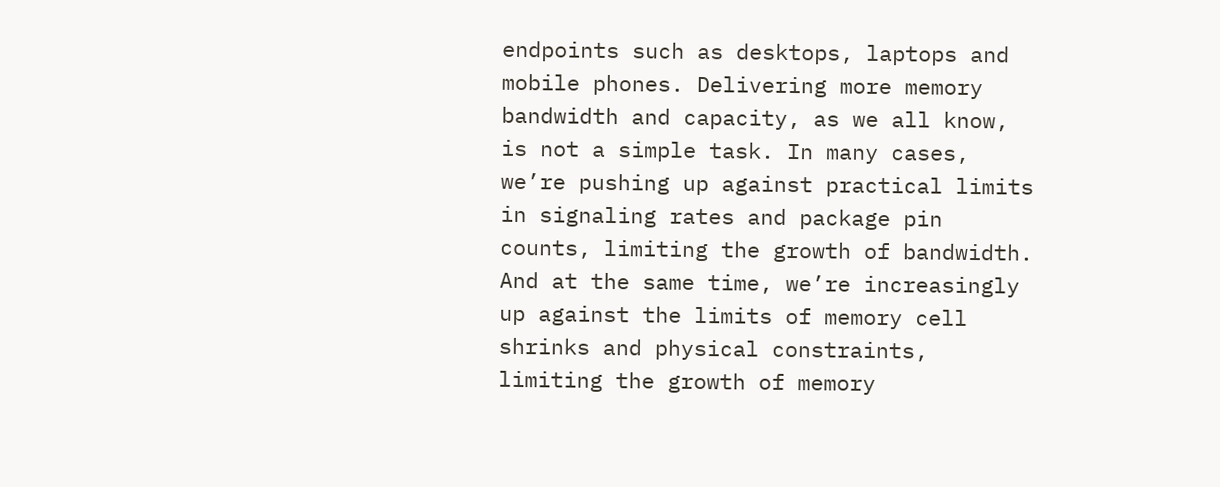endpoints such as desktops, laptops and mobile phones. Delivering more memory bandwidth and capacity, as we all know, is not a simple task. In many cases, we’re pushing up against practical limits in signaling rates and package pin counts, limiting the growth of bandwidth. And at the same time, we’re increasingly up against the limits of memory cell shrinks and physical constraints, limiting the growth of memory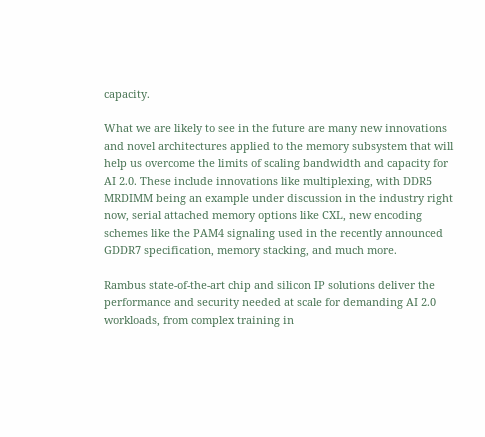capacity.

What we are likely to see in the future are many new innovations and novel architectures applied to the memory subsystem that will help us overcome the limits of scaling bandwidth and capacity for AI 2.0. These include innovations like multiplexing, with DDR5 MRDIMM being an example under discussion in the industry right now, serial attached memory options like CXL, new encoding schemes like the PAM4 signaling used in the recently announced GDDR7 specification, memory stacking, and much more.

Rambus state-of-the-art chip and silicon IP solutions deliver the performance and security needed at scale for demanding AI 2.0 workloads, from complex training in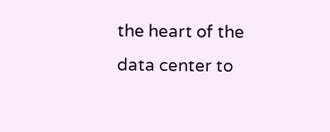the heart of the data center to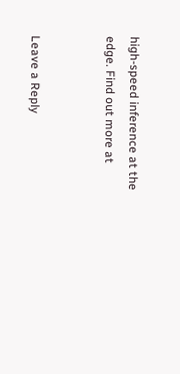high-speed inference at the edge. Find out more at


Leave a Reply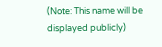(Note: This name will be displayed publicly)